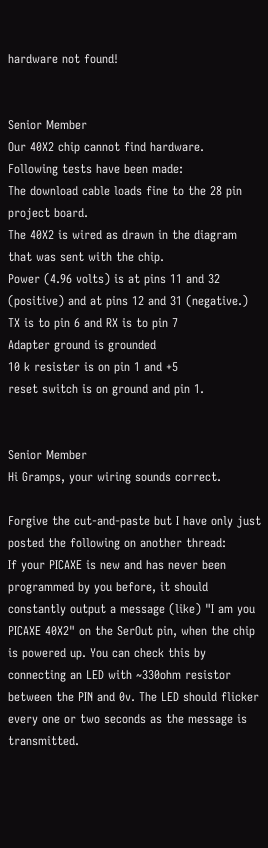hardware not found!


Senior Member
Our 40X2 chip cannot find hardware.
Following tests have been made:
The download cable loads fine to the 28 pin project board.
The 40X2 is wired as drawn in the diagram that was sent with the chip.
Power (4.96 volts) is at pins 11 and 32 (positive) and at pins 12 and 31 (negative.)
TX is to pin 6 and RX is to pin 7
Adapter ground is grounded
10 k resister is on pin 1 and +5
reset switch is on ground and pin 1.


Senior Member
Hi Gramps, your wiring sounds correct.

Forgive the cut-and-paste but I have only just posted the following on another thread:
If your PICAXE is new and has never been programmed by you before, it should constantly output a message (like) "I am you PICAXE 40X2" on the SerOut pin, when the chip is powered up. You can check this by connecting an LED with ~330ohm resistor between the PIN and 0v. The LED should flicker every one or two seconds as the message is transmitted.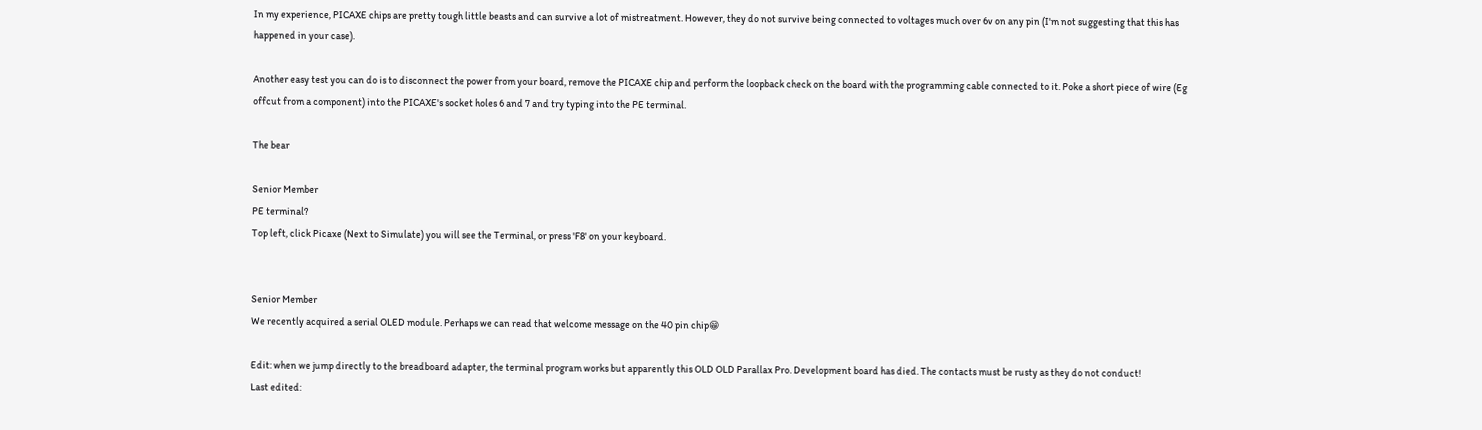In my experience, PICAXE chips are pretty tough little beasts and can survive a lot of mistreatment. However, they do not survive being connected to voltages much over 6v on any pin (I'm not suggesting that this has happened in your case).

Another easy test you can do is to disconnect the power from your board, remove the PICAXE chip and perform the loopback check on the board with the programming cable connected to it. Poke a short piece of wire (Eg offcut from a component) into the PICAXE's socket holes 6 and 7 and try typing into the PE terminal.

The bear

Senior Member
PE terminal?
Top left, click Picaxe (Next to Simulate) you will see the Terminal, or press 'F8' on your keyboard.


Senior Member
We recently acquired a serial OLED module. Perhaps we can read that welcome message on the 40 pin chip😁

Edit: when we jump directly to the breadboard adapter, the terminal program works but apparently this OLD OLD Parallax Pro. Development board has died. The contacts must be rusty as they do not conduct!
Last edited: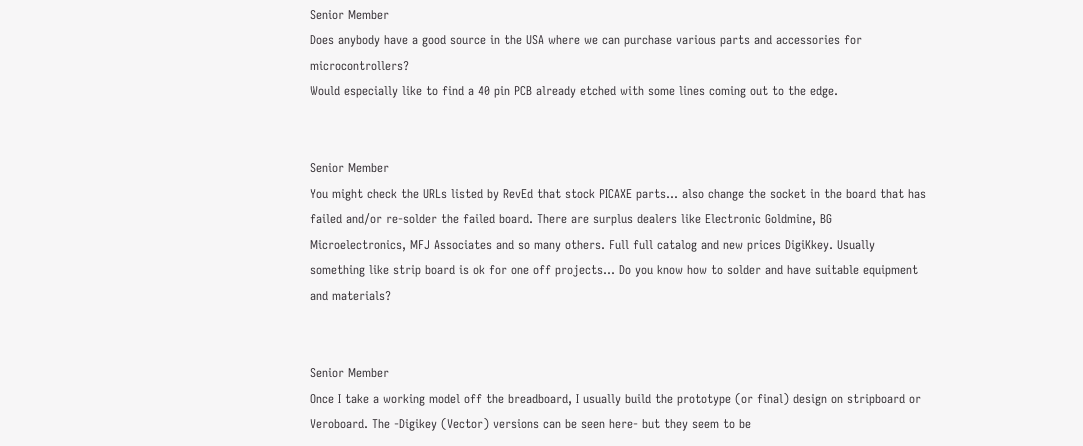Senior Member
Does anybody have a good source in the USA where we can purchase various parts and accessories for microcontrollers?
Would especially like to find a 40 pin PCB already etched with some lines coming out to the edge.


Senior Member
You might check the URLs listed by RevEd that stock PICAXE parts... also change the socket in the board that has failed and/or re-solder the failed board. There are surplus dealers like Electronic Goldmine, BG Microelectronics, MFJ Associates and so many others. Full full catalog and new prices DigiKkey. Usually something like strip board is ok for one off projects... Do you know how to solder and have suitable equipment and materials?


Senior Member
Once I take a working model off the breadboard, I usually build the prototype (or final) design on stripboard or Veroboard. The -Digikey (Vector) versions can be seen here- but they seem to be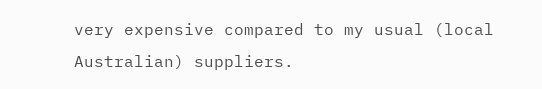very expensive compared to my usual (local Australian) suppliers.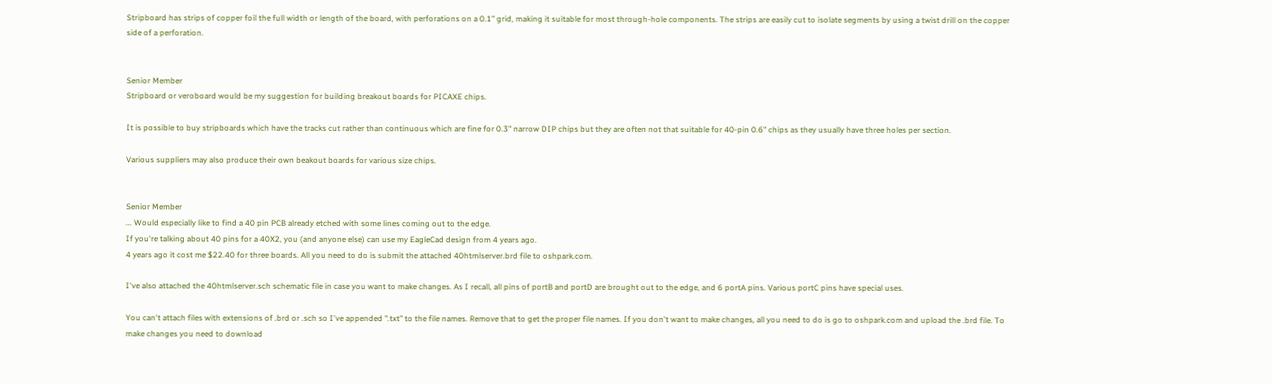Stripboard has strips of copper foil the full width or length of the board, with perforations on a 0.1" grid, making it suitable for most through-hole components. The strips are easily cut to isolate segments by using a twist drill on the copper side of a perforation.


Senior Member
Stripboard or veroboard would be my suggestion for building breakout boards for PICAXE chips.

It is possible to buy stripboards which have the tracks cut rather than continuous which are fine for 0.3" narrow DIP chips but they are often not that suitable for 40-pin 0.6" chips as they usually have three holes per section.

Various suppliers may also produce their own beakout boards for various size chips.


Senior Member
... Would especially like to find a 40 pin PCB already etched with some lines coming out to the edge.
If you're talking about 40 pins for a 40X2, you (and anyone else) can use my EagleCad design from 4 years ago.
4 years ago it cost me $22.40 for three boards. All you need to do is submit the attached 40htmlserver.brd file to oshpark.com.

I've also attached the 40htmlserver.sch schematic file in case you want to make changes. As I recall, all pins of portB and portD are brought out to the edge, and 6 portA pins. Various portC pins have special uses.

You can't attach files with extensions of .brd or .sch so I've appended ".txt" to the file names. Remove that to get the proper file names. If you don't want to make changes, all you need to do is go to oshpark.com and upload the .brd file. To make changes you need to download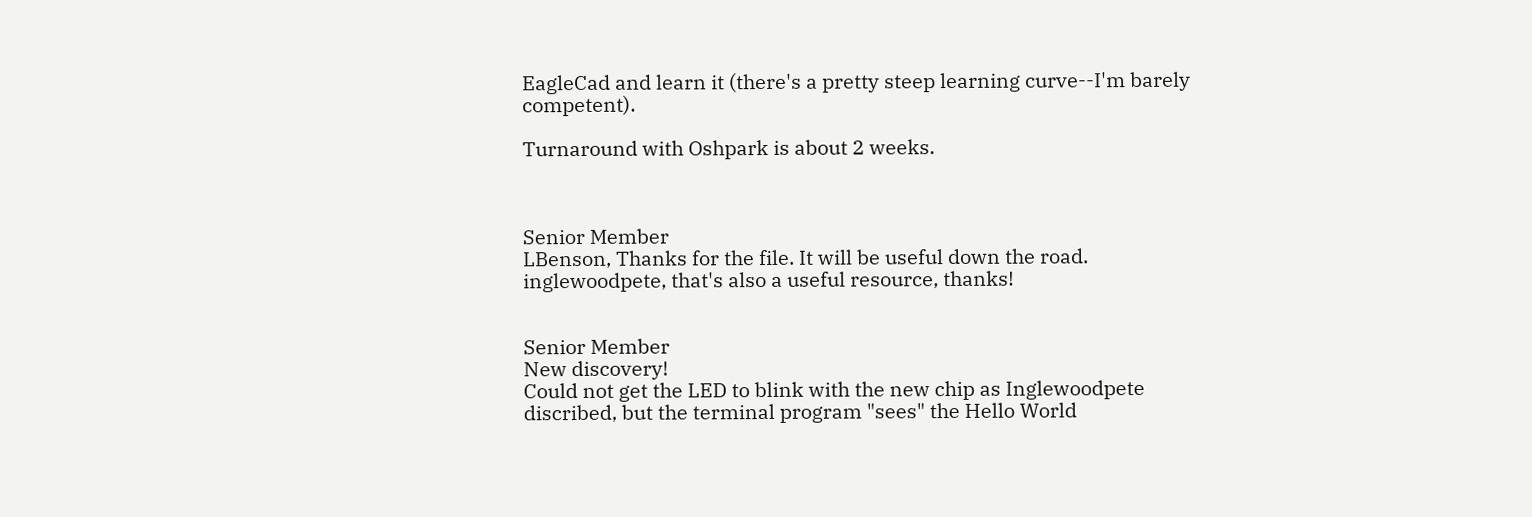EagleCad and learn it (there's a pretty steep learning curve--I'm barely competent).

Turnaround with Oshpark is about 2 weeks.



Senior Member
LBenson, Thanks for the file. It will be useful down the road.
inglewoodpete, that's also a useful resource, thanks!


Senior Member
New discovery!
Could not get the LED to blink with the new chip as Inglewoodpete discribed, but the terminal program "sees" the Hello World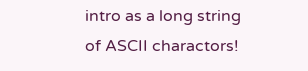intro as a long string of ASCII charactors!